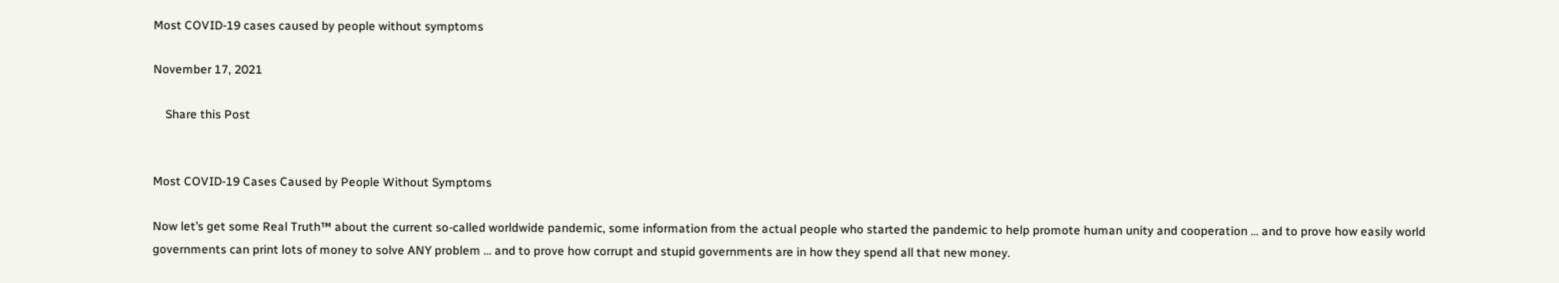Most COVID-19 cases caused by people without symptoms

November 17, 2021

    Share this Post


Most COVID-19 Cases Caused by People Without Symptoms

Now let’s get some Real Truth™ about the current so-called worldwide pandemic, some information from the actual people who started the pandemic to help promote human unity and cooperation … and to prove how easily world governments can print lots of money to solve ANY problem … and to prove how corrupt and stupid governments are in how they spend all that new money.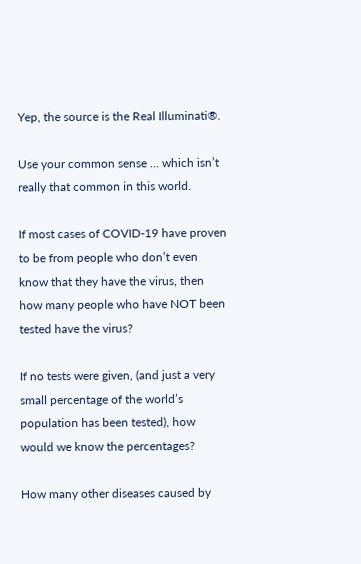Yep, the source is the Real Illuminati®.

Use your common sense … which isn’t really that common in this world.

If most cases of COVID-19 have proven to be from people who don’t even know that they have the virus, then how many people who have NOT been tested have the virus?

If no tests were given, (and just a very small percentage of the world’s population has been tested), how would we know the percentages?

How many other diseases caused by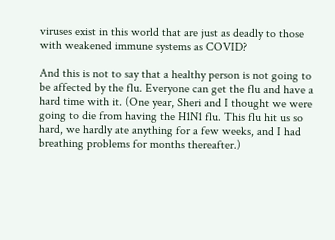viruses exist in this world that are just as deadly to those with weakened immune systems as COVID?

And this is not to say that a healthy person is not going to be affected by the flu. Everyone can get the flu and have a hard time with it. (One year, Sheri and I thought we were going to die from having the H1N1 flu. This flu hit us so hard, we hardly ate anything for a few weeks, and I had breathing problems for months thereafter.)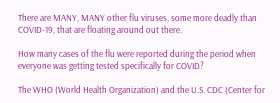There are MANY, MANY other flu viruses, some more deadly than COVID-19, that are floating around out there.

How many cases of the flu were reported during the period when everyone was getting tested specifically for COVID?

The WHO (World Health Organization) and the U.S. CDC (Center for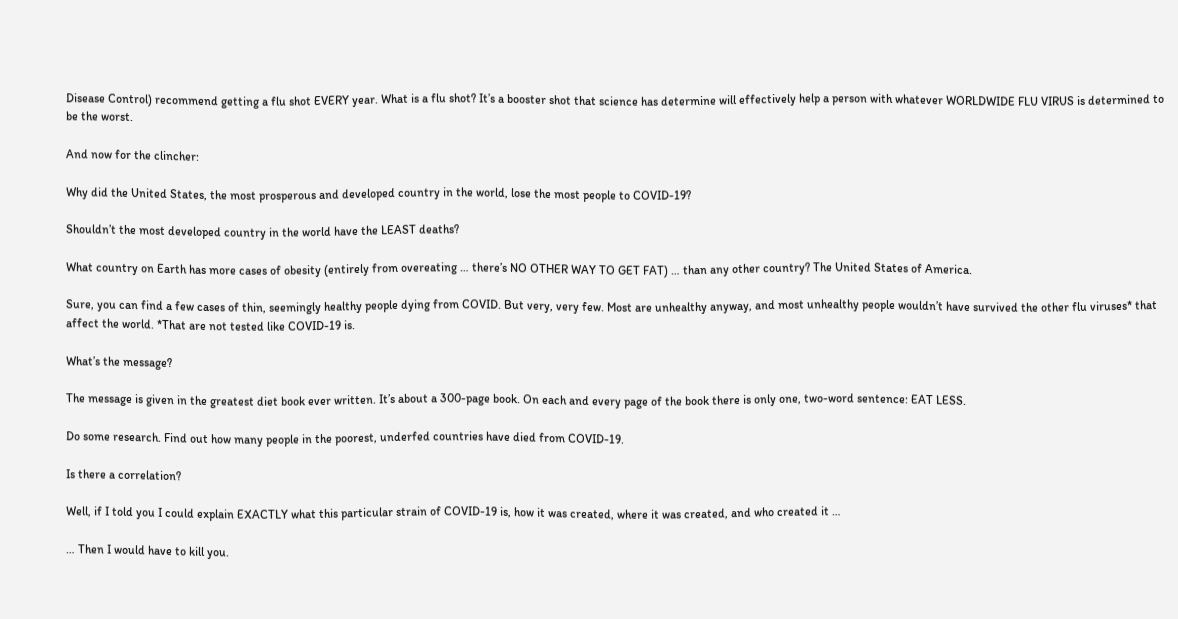Disease Control) recommend getting a flu shot EVERY year. What is a flu shot? It’s a booster shot that science has determine will effectively help a person with whatever WORLDWIDE FLU VIRUS is determined to be the worst.

And now for the clincher:

Why did the United States, the most prosperous and developed country in the world, lose the most people to COVID-19?

Shouldn’t the most developed country in the world have the LEAST deaths?

What country on Earth has more cases of obesity (entirely from overeating … there’s NO OTHER WAY TO GET FAT) … than any other country? The United States of America.

Sure, you can find a few cases of thin, seemingly healthy people dying from COVID. But very, very few. Most are unhealthy anyway, and most unhealthy people wouldn’t have survived the other flu viruses* that affect the world. *That are not tested like COVID-19 is.

What’s the message?

The message is given in the greatest diet book ever written. It’s about a 300-page book. On each and every page of the book there is only one, two-word sentence: EAT LESS.

Do some research. Find out how many people in the poorest, underfed countries have died from COVID-19.

Is there a correlation?

Well, if I told you I could explain EXACTLY what this particular strain of COVID-19 is, how it was created, where it was created, and who created it …

… Then I would have to kill you.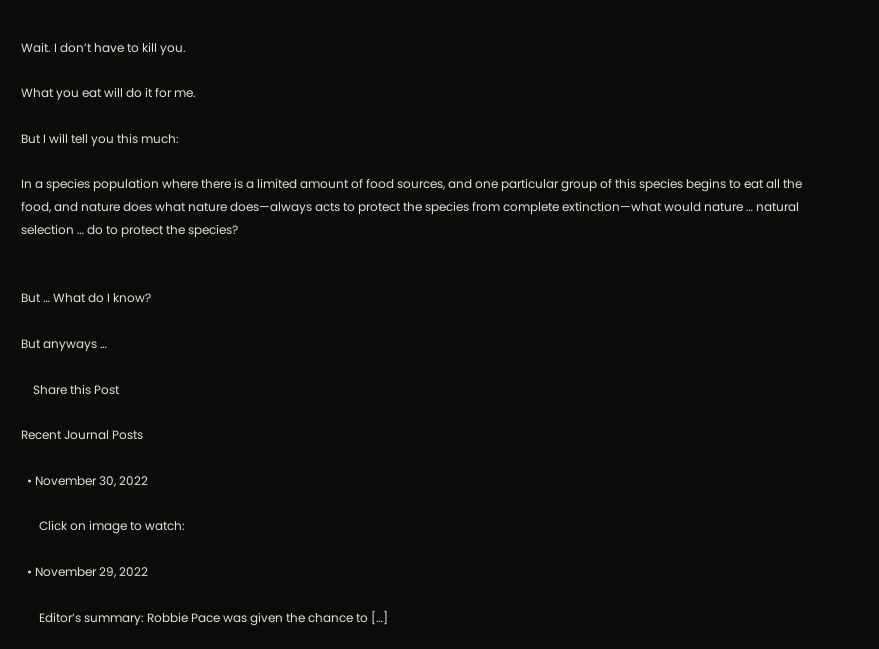Wait. I don’t have to kill you.

What you eat will do it for me.

But I will tell you this much:

In a species population where there is a limited amount of food sources, and one particular group of this species begins to eat all the food, and nature does what nature does—always acts to protect the species from complete extinction—what would nature … natural selection … do to protect the species?


But … What do I know?

But anyways …

    Share this Post

Recent Journal Posts

  • November 30, 2022

      Click on image to watch:

  • November 29, 2022

      Editor’s summary: Robbie Pace was given the chance to […]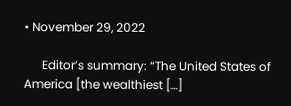• November 29, 2022

      Editor’s summary: “The United States of America [the wealthiest […]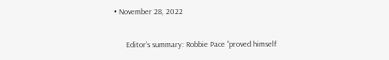• November 28, 2022

      Editor’s summary: Robbie Pace “proved himself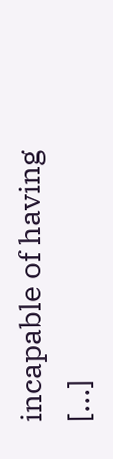incapable of having […]